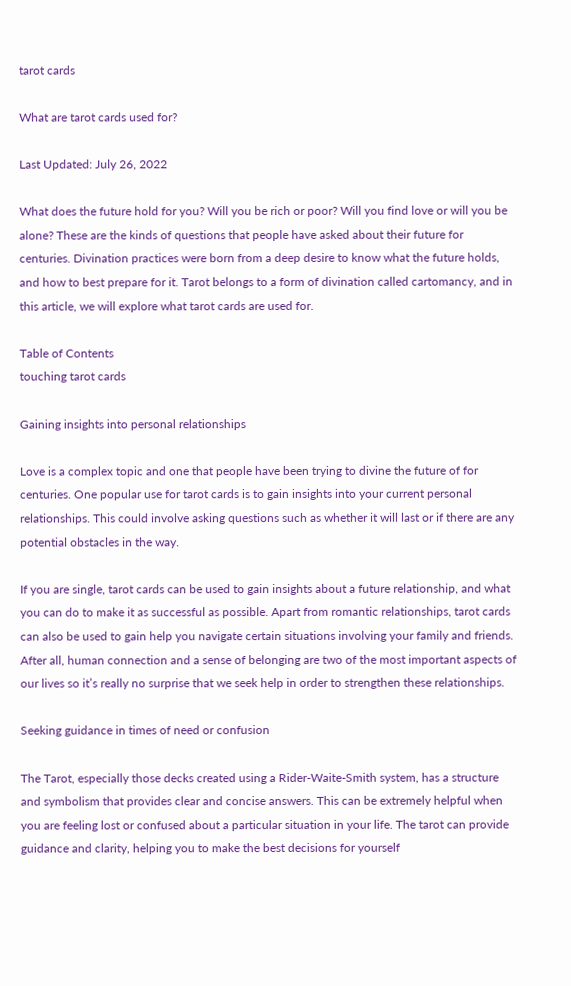tarot cards

What are tarot cards used for?

Last Updated: July 26, 2022

What does the future hold for you? Will you be rich or poor? Will you find love or will you be alone? These are the kinds of questions that people have asked about their future for centuries. Divination practices were born from a deep desire to know what the future holds, and how to best prepare for it. Tarot belongs to a form of divination called cartomancy, and in this article, we will explore what tarot cards are used for.

Table of Contents
touching tarot cards

Gaining insights into personal relationships

Love is a complex topic and one that people have been trying to divine the future of for centuries. One popular use for tarot cards is to gain insights into your current personal relationships. This could involve asking questions such as whether it will last or if there are any potential obstacles in the way.

If you are single, tarot cards can be used to gain insights about a future relationship, and what you can do to make it as successful as possible. Apart from romantic relationships, tarot cards can also be used to gain help you navigate certain situations involving your family and friends. After all, human connection and a sense of belonging are two of the most important aspects of our lives so it’s really no surprise that we seek help in order to strengthen these relationships.

Seeking guidance in times of need or confusion

The Tarot, especially those decks created using a Rider-Waite-Smith system, has a structure and symbolism that provides clear and concise answers. This can be extremely helpful when you are feeling lost or confused about a particular situation in your life. The tarot can provide guidance and clarity, helping you to make the best decisions for yourself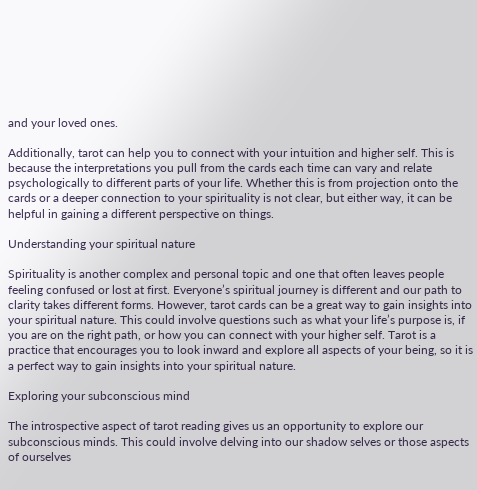and your loved ones.

Additionally, tarot can help you to connect with your intuition and higher self. This is because the interpretations you pull from the cards each time can vary and relate psychologically to different parts of your life. Whether this is from projection onto the cards or a deeper connection to your spirituality is not clear, but either way, it can be helpful in gaining a different perspective on things.

Understanding your spiritual nature

Spirituality is another complex and personal topic and one that often leaves people feeling confused or lost at first. Everyone’s spiritual journey is different and our path to clarity takes different forms. However, tarot cards can be a great way to gain insights into your spiritual nature. This could involve questions such as what your life’s purpose is, if you are on the right path, or how you can connect with your higher self. Tarot is a practice that encourages you to look inward and explore all aspects of your being, so it is a perfect way to gain insights into your spiritual nature.

Exploring your subconscious mind

The introspective aspect of tarot reading gives us an opportunity to explore our subconscious minds. This could involve delving into our shadow selves or those aspects of ourselves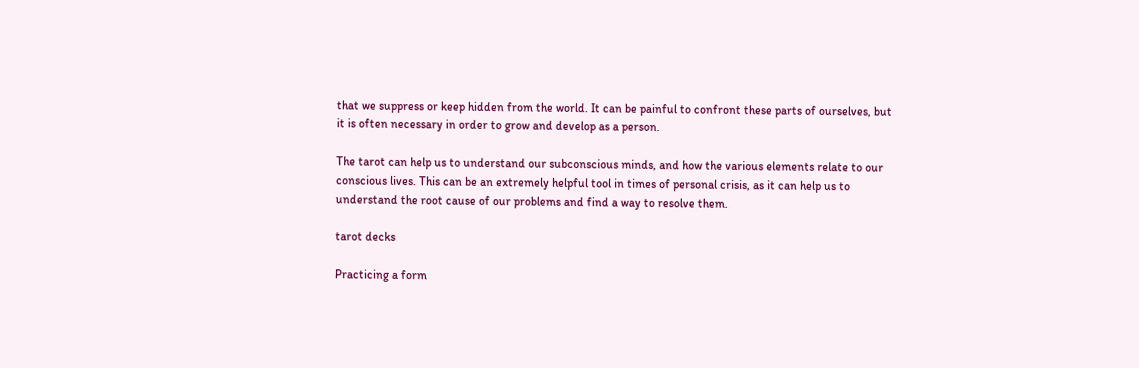that we suppress or keep hidden from the world. It can be painful to confront these parts of ourselves, but it is often necessary in order to grow and develop as a person.

The tarot can help us to understand our subconscious minds, and how the various elements relate to our conscious lives. This can be an extremely helpful tool in times of personal crisis, as it can help us to understand the root cause of our problems and find a way to resolve them.

tarot decks

Practicing a form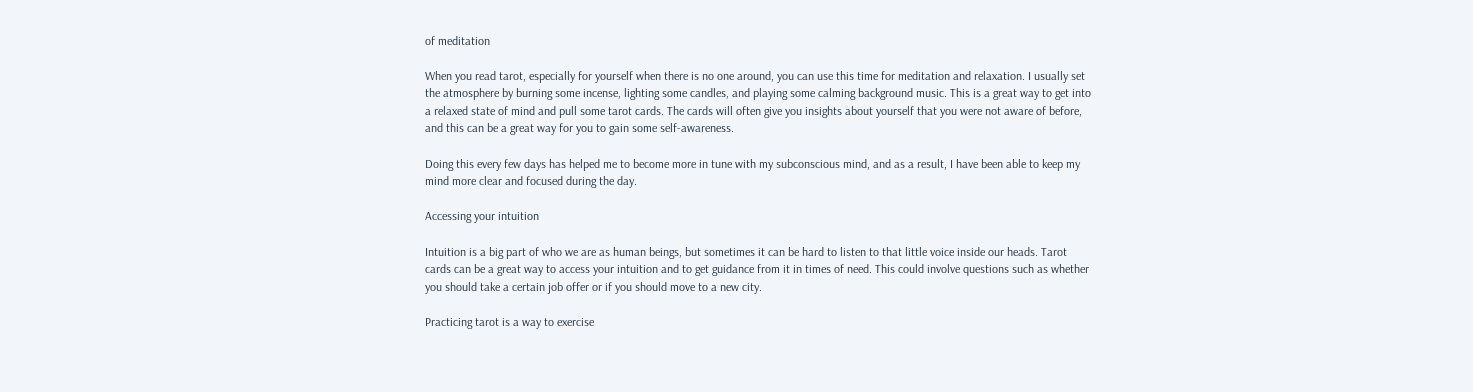of meditation

When you read tarot, especially for yourself when there is no one around, you can use this time for meditation and relaxation. I usually set the atmosphere by burning some incense, lighting some candles, and playing some calming background music. This is a great way to get into a relaxed state of mind and pull some tarot cards. The cards will often give you insights about yourself that you were not aware of before, and this can be a great way for you to gain some self-awareness.

Doing this every few days has helped me to become more in tune with my subconscious mind, and as a result, I have been able to keep my mind more clear and focused during the day.

Accessing your intuition

Intuition is a big part of who we are as human beings, but sometimes it can be hard to listen to that little voice inside our heads. Tarot cards can be a great way to access your intuition and to get guidance from it in times of need. This could involve questions such as whether you should take a certain job offer or if you should move to a new city.

Practicing tarot is a way to exercise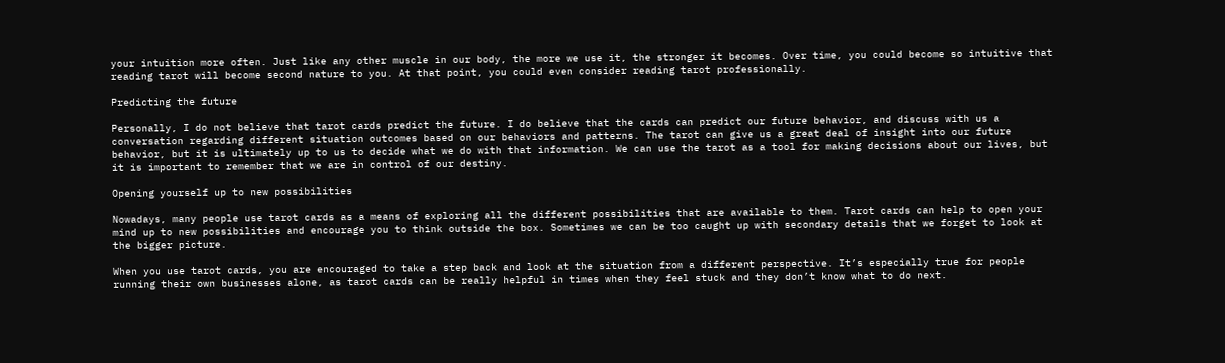your intuition more often. Just like any other muscle in our body, the more we use it, the stronger it becomes. Over time, you could become so intuitive that reading tarot will become second nature to you. At that point, you could even consider reading tarot professionally.

Predicting the future

Personally, I do not believe that tarot cards predict the future. I do believe that the cards can predict our future behavior, and discuss with us a conversation regarding different situation outcomes based on our behaviors and patterns. The tarot can give us a great deal of insight into our future behavior, but it is ultimately up to us to decide what we do with that information. We can use the tarot as a tool for making decisions about our lives, but it is important to remember that we are in control of our destiny.

Opening yourself up to new possibilities

Nowadays, many people use tarot cards as a means of exploring all the different possibilities that are available to them. Tarot cards can help to open your mind up to new possibilities and encourage you to think outside the box. Sometimes we can be too caught up with secondary details that we forget to look at the bigger picture.

When you use tarot cards, you are encouraged to take a step back and look at the situation from a different perspective. It’s especially true for people running their own businesses alone, as tarot cards can be really helpful in times when they feel stuck and they don’t know what to do next.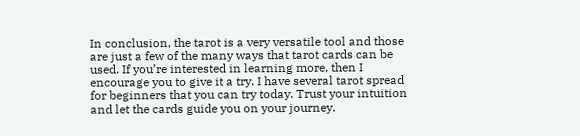In conclusion, the tarot is a very versatile tool and those are just a few of the many ways that tarot cards can be used. If you’re interested in learning more, then I encourage you to give it a try. I have several tarot spread for beginners that you can try today. Trust your intuition and let the cards guide you on your journey.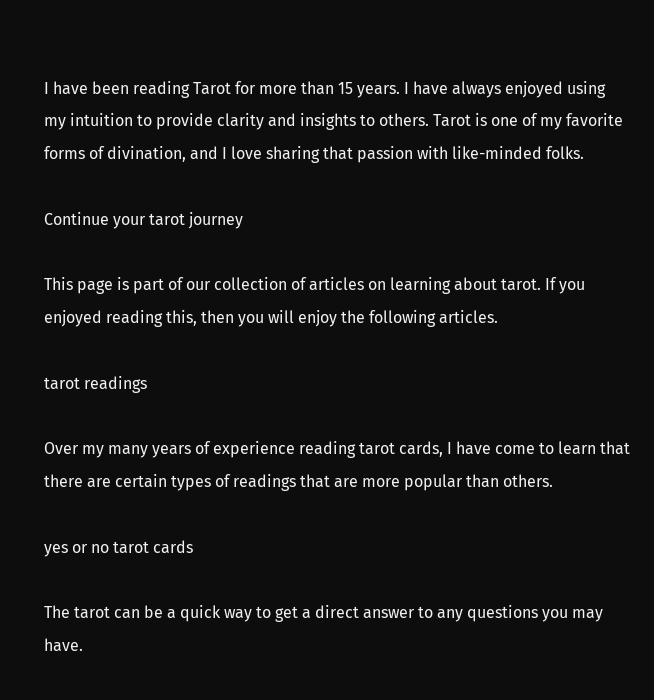I have been reading Tarot for more than 15 years. I have always enjoyed using my intuition to provide clarity and insights to others. Tarot is one of my favorite forms of divination, and I love sharing that passion with like-minded folks.

Continue your tarot journey

This page is part of our collection of articles on learning about tarot. If you enjoyed reading this, then you will enjoy the following articles.

tarot readings

Over my many years of experience reading tarot cards, I have come to learn that there are certain types of readings that are more popular than others.

yes or no tarot cards

The tarot can be a quick way to get a direct answer to any questions you may have.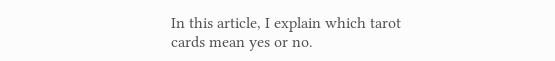In this article, I explain which tarot cards mean yes or no.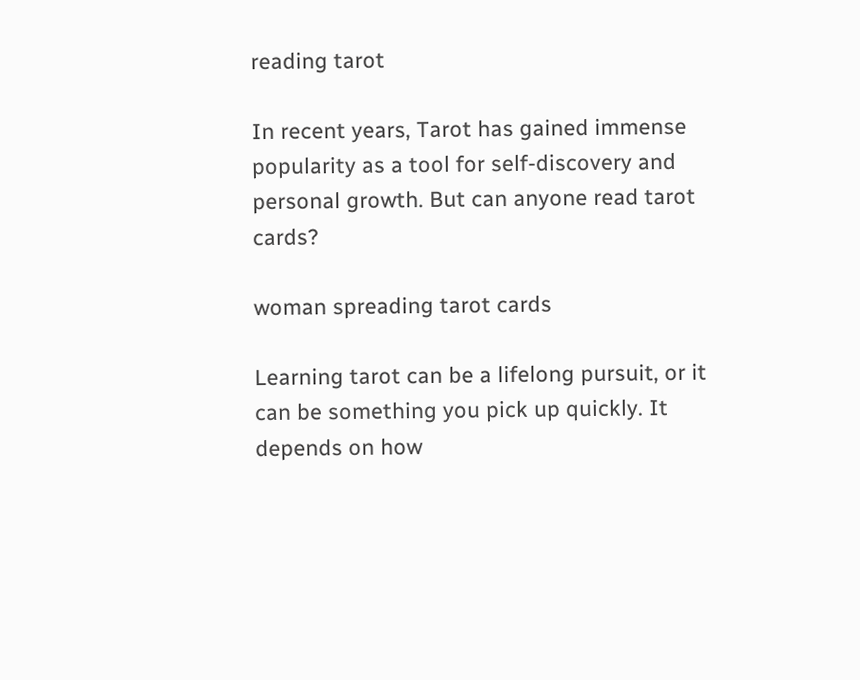reading tarot

In recent years, Tarot has gained immense popularity as a tool for self-discovery and personal growth. But can anyone read tarot cards?

woman spreading tarot cards

Learning tarot can be a lifelong pursuit, or it can be something you pick up quickly. It depends on how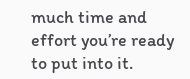much time and effort you’re ready to put into it.